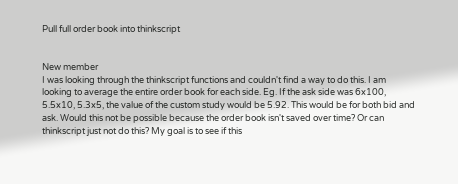Pull full order book into thinkscript


New member
I was looking through the thinkscript functions and couldn't find a way to do this. I am looking to average the entire order book for each side. Eg. If the ask side was 6x100, 5.5x10, 5.3x5, the value of the custom study would be 5.92. This would be for both bid and ask. Would this not be possible because the order book isn't saved over time? Or can thinkscript just not do this? My goal is to see if this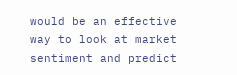would be an effective way to look at market sentiment and predict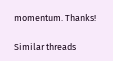momentum. Thanks!

Similar threads